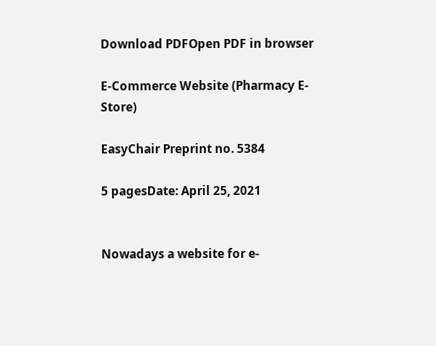Download PDFOpen PDF in browser

E-Commerce Website (Pharmacy E-Store)

EasyChair Preprint no. 5384

5 pagesDate: April 25, 2021


Nowadays a website for e-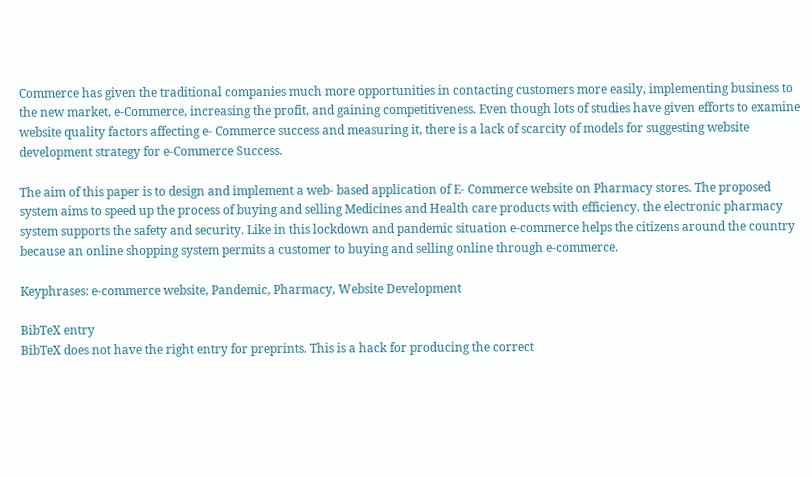Commerce has given the traditional companies much more opportunities in contacting customers more easily, implementing business to the new market, e-Commerce, increasing the profit, and gaining competitiveness. Even though lots of studies have given efforts to examine website quality factors affecting e- Commerce success and measuring it, there is a lack of scarcity of models for suggesting website development strategy for e-Commerce Success.

The aim of this paper is to design and implement a web- based application of E- Commerce website on Pharmacy stores. The proposed system aims to speed up the process of buying and selling Medicines and Health care products with efficiency. the electronic pharmacy system supports the safety and security. Like in this lockdown and pandemic situation e-commerce helps the citizens around the country because an online shopping system permits a customer to buying and selling online through e-commerce.

Keyphrases: e-commerce website, Pandemic, Pharmacy, Website Development

BibTeX entry
BibTeX does not have the right entry for preprints. This is a hack for producing the correct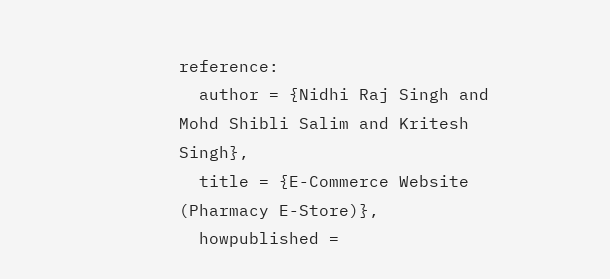reference:
  author = {Nidhi Raj Singh and Mohd Shibli Salim and Kritesh Singh},
  title = {E-Commerce Website (Pharmacy E-Store)},
  howpublished =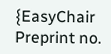{EasyChair Preprint no.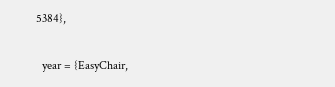5384},

  year = {EasyChair,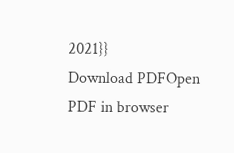2021}}
Download PDFOpen PDF in browser